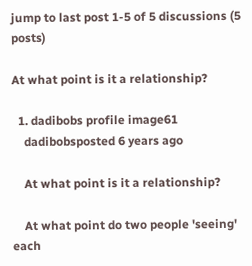jump to last post 1-5 of 5 discussions (5 posts)

At what point is it a relationship?

  1. dadibobs profile image61
    dadibobsposted 6 years ago

    At what point is it a relationship?

    At what point do two people 'seeing' each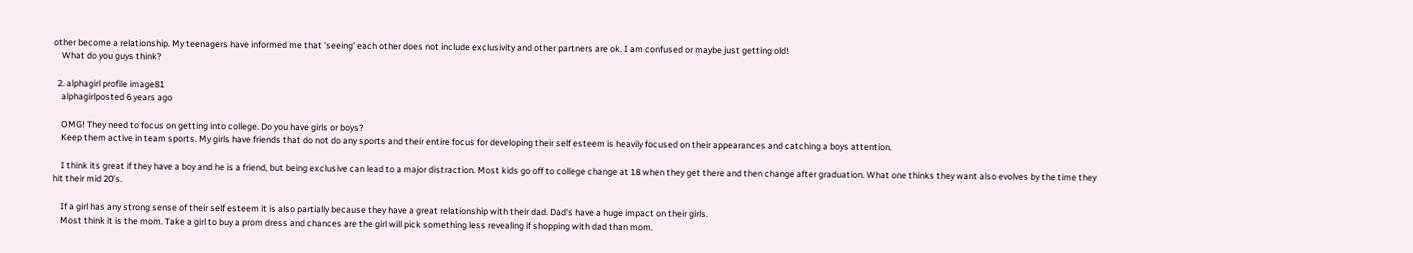other become a relationship. My teenagers have informed me that 'seeing' each other does not include exclusivity and other partners are ok. I am confused or maybe just getting old!
    What do you guys think?

  2. alphagirl profile image81
    alphagirlposted 6 years ago

    OMG! They need to focus on getting into college. Do you have girls or boys?
    Keep them active in team sports. My girls have friends that do not do any sports and their entire focus for developing their self esteem is heavily focused on their appearances and catching a boys attention.

    I think its great if they have a boy and he is a friend, but being exclusive can lead to a major distraction. Most kids go off to college change at 18 when they get there and then change after graduation. What one thinks they want also evolves by the time they hit their mid 20's.

    If a girl has any strong sense of their self esteem it is also partially because they have a great relationship with their dad. Dad's have a huge impact on their girls.
    Most think it is the mom. Take a girl to buy a prom dress and chances are the girl will pick something less revealing if shopping with dad than mom.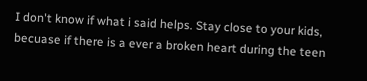I don't know if what i said helps. Stay close to your kids, becuase if there is a ever a broken heart during the teen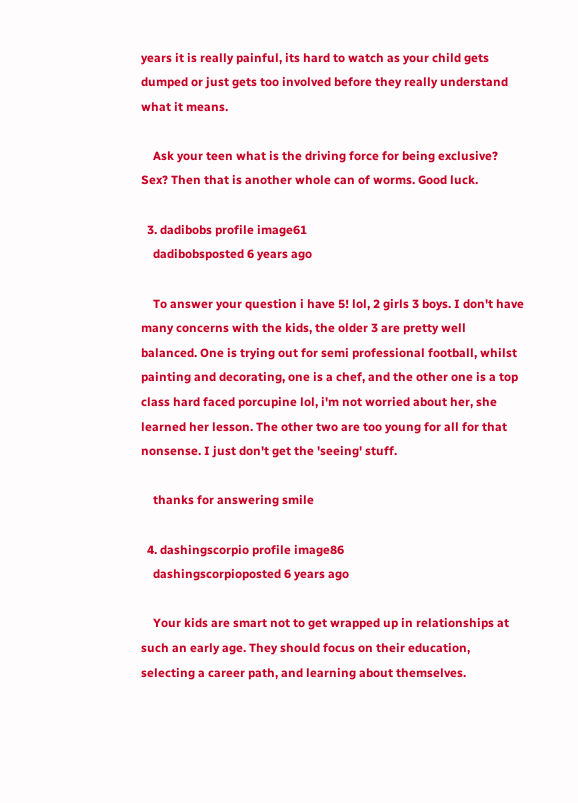years it is really painful, its hard to watch as your child gets dumped or just gets too involved before they really understand what it means.

    Ask your teen what is the driving force for being exclusive? Sex? Then that is another whole can of worms. Good luck.

  3. dadibobs profile image61
    dadibobsposted 6 years ago

    To answer your question i have 5! lol, 2 girls 3 boys. I don't have many concerns with the kids, the older 3 are pretty well balanced. One is trying out for semi professional football, whilst painting and decorating, one is a chef, and the other one is a top class hard faced porcupine lol, i'm not worried about her, she learned her lesson. The other two are too young for all for that nonsense. I just don't get the 'seeing' stuff.

    thanks for answering smile

  4. dashingscorpio profile image86
    dashingscorpioposted 6 years ago

    Your kids are smart not to get wrapped up in relationships at such an early age. They should focus on their education, selecting a career path, and learning about themselves.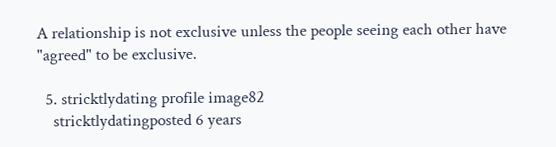A relationship is not exclusive unless the people seeing each other have "agreed" to be exclusive.

  5. stricktlydating profile image82
    stricktlydatingposted 6 years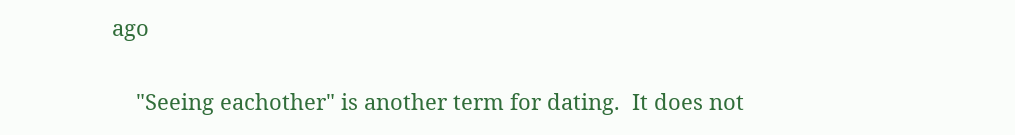ago

    "Seeing eachother" is another term for dating.  It does not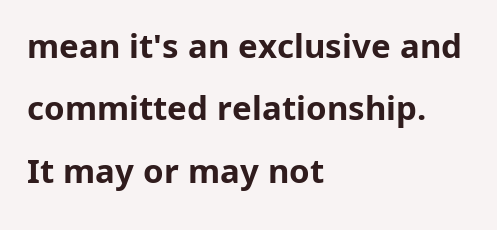mean it's an exclusive and committed relationship.  It may or may not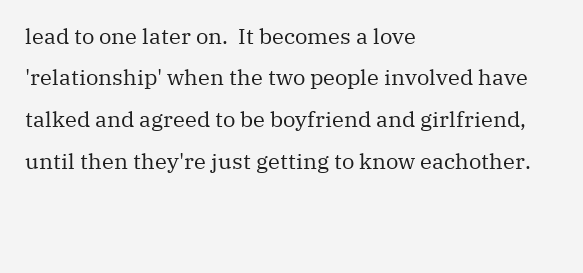lead to one later on.  It becomes a love 'relationship' when the two people involved have talked and agreed to be boyfriend and girlfriend, until then they're just getting to know eachother.